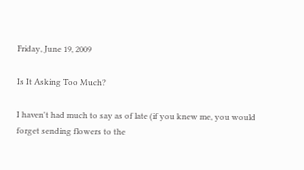Friday, June 19, 2009

Is It Asking Too Much?

I haven't had much to say as of late (if you knew me, you would forget sending flowers to the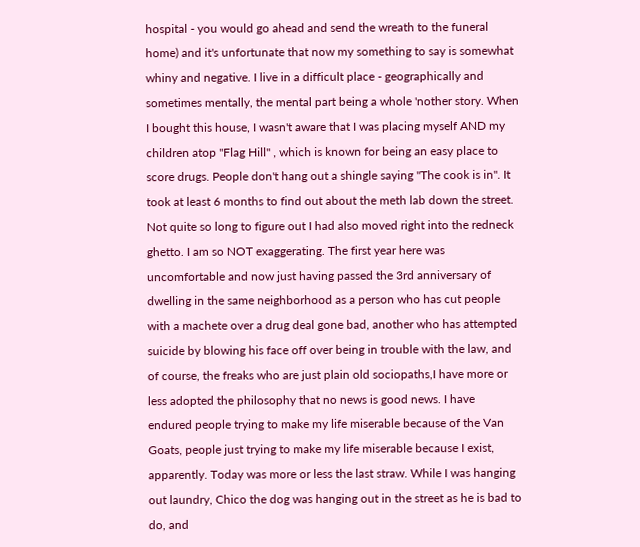hospital - you would go ahead and send the wreath to the funeral home) and it's unfortunate that now my something to say is somewhat whiny and negative. I live in a difficult place - geographically and sometimes mentally, the mental part being a whole 'nother story. When I bought this house, I wasn't aware that I was placing myself AND my children atop "Flag Hill" , which is known for being an easy place to score drugs. People don't hang out a shingle saying "The cook is in". It took at least 6 months to find out about the meth lab down the street. Not quite so long to figure out I had also moved right into the redneck ghetto. I am so NOT exaggerating. The first year here was uncomfortable and now just having passed the 3rd anniversary of dwelling in the same neighborhood as a person who has cut people with a machete over a drug deal gone bad, another who has attempted suicide by blowing his face off over being in trouble with the law, and of course, the freaks who are just plain old sociopaths,I have more or less adopted the philosophy that no news is good news. I have endured people trying to make my life miserable because of the Van Goats, people just trying to make my life miserable because I exist, apparently. Today was more or less the last straw. While I was hanging out laundry, Chico the dog was hanging out in the street as he is bad to do, and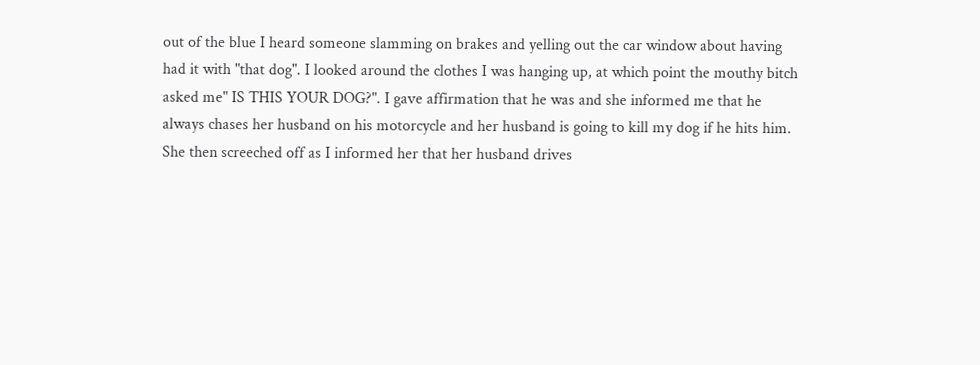out of the blue I heard someone slamming on brakes and yelling out the car window about having had it with "that dog". I looked around the clothes I was hanging up, at which point the mouthy bitch asked me" IS THIS YOUR DOG?". I gave affirmation that he was and she informed me that he always chases her husband on his motorcycle and her husband is going to kill my dog if he hits him. She then screeched off as I informed her that her husband drives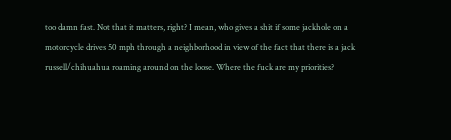too damn fast. Not that it matters, right? I mean, who gives a shit if some jackhole on a motorcycle drives 50 mph through a neighborhood in view of the fact that there is a jack russell/chihuahua roaming around on the loose. Where the fuck are my priorities?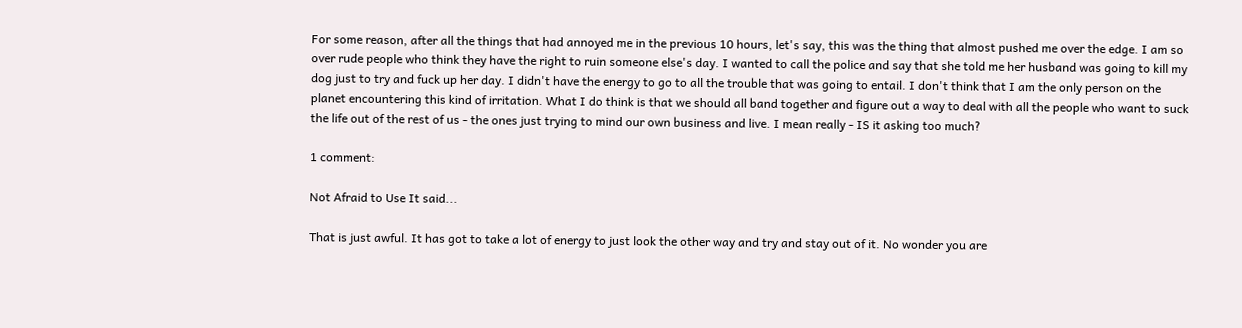For some reason, after all the things that had annoyed me in the previous 10 hours, let's say, this was the thing that almost pushed me over the edge. I am so over rude people who think they have the right to ruin someone else's day. I wanted to call the police and say that she told me her husband was going to kill my dog just to try and fuck up her day. I didn't have the energy to go to all the trouble that was going to entail. I don't think that I am the only person on the planet encountering this kind of irritation. What I do think is that we should all band together and figure out a way to deal with all the people who want to suck the life out of the rest of us - the ones just trying to mind our own business and live. I mean really - IS it asking too much?

1 comment:

Not Afraid to Use It said...

That is just awful. It has got to take a lot of energy to just look the other way and try and stay out of it. No wonder you are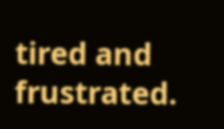tired and frustrated.